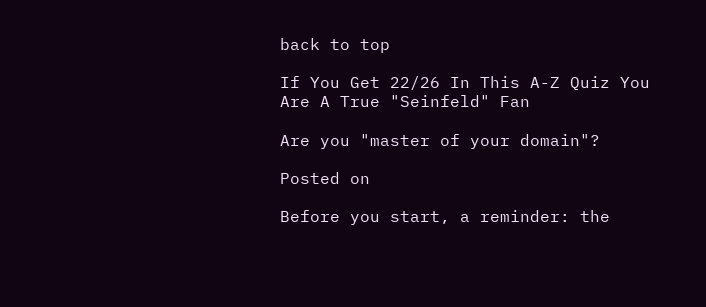back to top

If You Get 22/26 In This A-Z Quiz You Are A True "Seinfeld" Fan

Are you "master of your domain"?

Posted on

Before you start, a reminder: the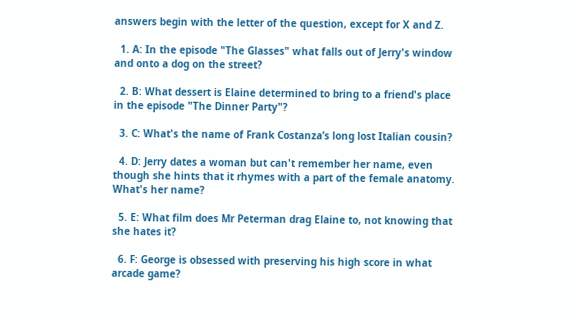answers begin with the letter of the question, except for X and Z.

  1. A: In the episode "The Glasses" what falls out of Jerry's window and onto a dog on the street?

  2. B: What dessert is Elaine determined to bring to a friend's place in the episode "The Dinner Party"?

  3. C: What's the name of Frank Costanza’s long lost Italian cousin?

  4. D: Jerry dates a woman but can't remember her name, even though she hints that it rhymes with a part of the female anatomy. What's her name?

  5. E: What film does Mr Peterman drag Elaine to, not knowing that she hates it?

  6. F: George is obsessed with preserving his high score in what arcade game?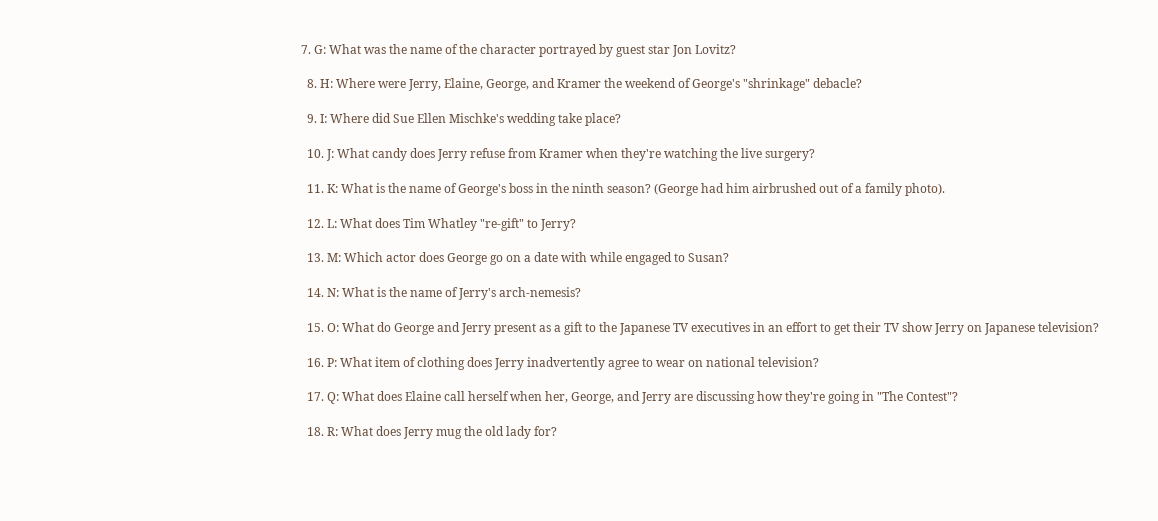7. G: What was the name of the character portrayed by guest star Jon Lovitz?

  8. H: Where were Jerry, Elaine, George, and Kramer the weekend of George's "shrinkage" debacle?

  9. I: Where did Sue Ellen Mischke's wedding take place?

  10. J: What candy does Jerry refuse from Kramer when they're watching the live surgery?

  11. K: What is the name of George's boss in the ninth season? (George had him airbrushed out of a family photo).

  12. L: What does Tim Whatley "re-gift" to Jerry?

  13. M: Which actor does George go on a date with while engaged to Susan?

  14. N: What is the name of Jerry's arch-nemesis?

  15. O: What do George and Jerry present as a gift to the Japanese TV executives in an effort to get their TV show Jerry on Japanese television?

  16. P: What item of clothing does Jerry inadvertently agree to wear on national television?

  17. Q: What does Elaine call herself when her, George, and Jerry are discussing how they're going in "The Contest"?

  18. R: What does Jerry mug the old lady for?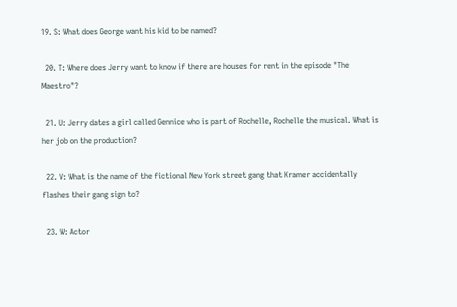19. S: What does George want his kid to be named?

  20. T: Where does Jerry want to know if there are houses for rent in the episode "The Maestro"?

  21. U: Jerry dates a girl called Gennice who is part of Rochelle, Rochelle the musical. What is her job on the production?

  22. V: What is the name of the fictional New York street gang that Kramer accidentally flashes their gang sign to?

  23. W: Actor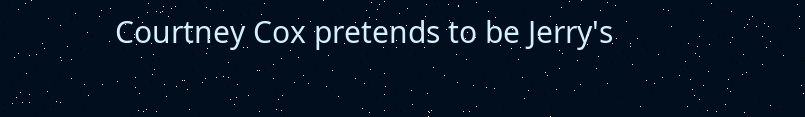Courtney Cox pretends to be Jerry's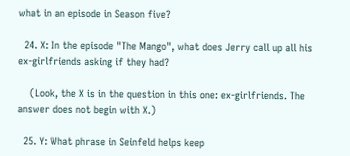what in an episode in Season five?

  24. X: In the episode "The Mango", what does Jerry call up all his ex-girlfriends asking if they had?

    (Look, the X is in the question in this one: ex-girlfriends. The answer does not begin with X.)

  25. Y: What phrase in Seinfeld helps keep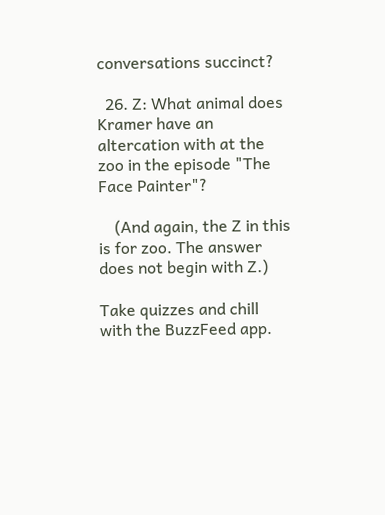conversations succinct?

  26. Z: What animal does Kramer have an altercation with at the zoo in the episode "The Face Painter"?

    (And again, the Z in this is for zoo. The answer does not begin with Z.)

Take quizzes and chill with the BuzzFeed app.